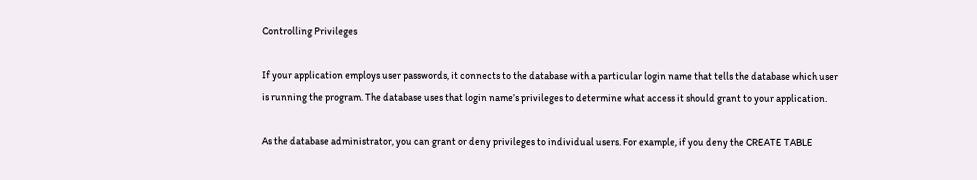Controlling Privileges

If your application employs user passwords, it connects to the database with a particular login name that tells the database which user is running the program. The database uses that login name’s privileges to determine what access it should grant to your application.

As the database administrator, you can grant or deny privileges to individual users. For example, if you deny the CREATE TABLE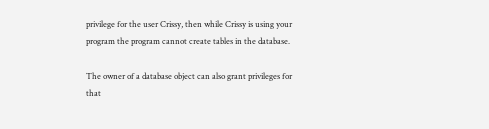privilege for the user Crissy, then while Crissy is using your program the program cannot create tables in the database.

The owner of a database object can also grant privileges for that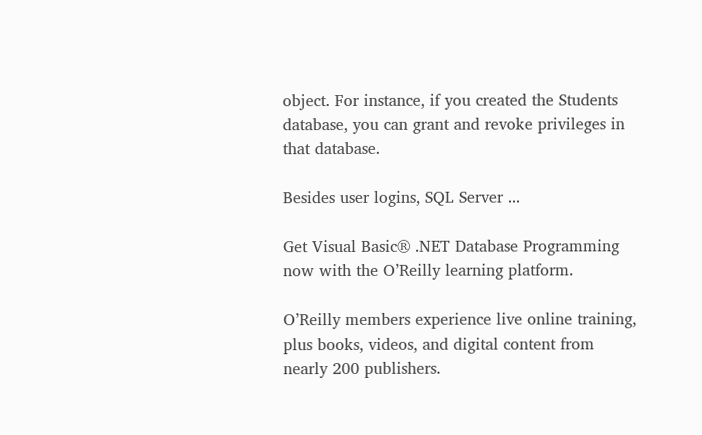object. For instance, if you created the Students database, you can grant and revoke privileges in that database.

Besides user logins, SQL Server ...

Get Visual Basic® .NET Database Programming now with the O’Reilly learning platform.

O’Reilly members experience live online training, plus books, videos, and digital content from nearly 200 publishers.